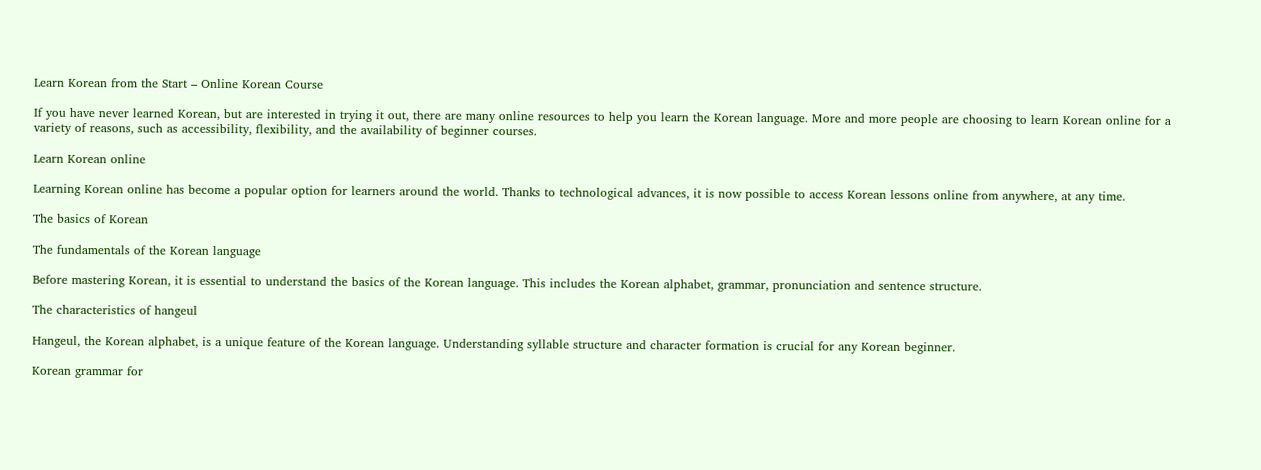Learn Korean from the Start – Online Korean Course

If you have never learned Korean, but are interested in trying it out, there are many online resources to help you learn the Korean language. More and more people are choosing to learn Korean online for a variety of reasons, such as accessibility, flexibility, and the availability of beginner courses.

Learn Korean online

Learning Korean online has become a popular option for learners around the world. Thanks to technological advances, it is now possible to access Korean lessons online from anywhere, at any time.

The basics of Korean

The fundamentals of the Korean language

Before mastering Korean, it is essential to understand the basics of the Korean language. This includes the Korean alphabet, grammar, pronunciation and sentence structure.

The characteristics of hangeul

Hangeul, the Korean alphabet, is a unique feature of the Korean language. Understanding syllable structure and character formation is crucial for any Korean beginner.

Korean grammar for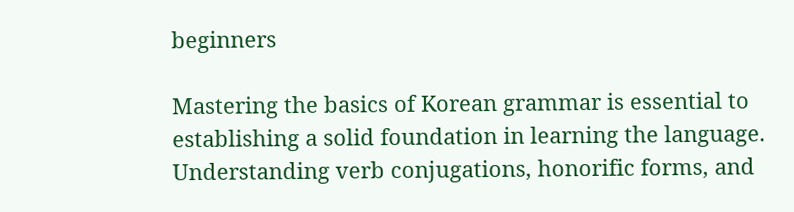beginners

Mastering the basics of Korean grammar is essential to establishing a solid foundation in learning the language. Understanding verb conjugations, honorific forms, and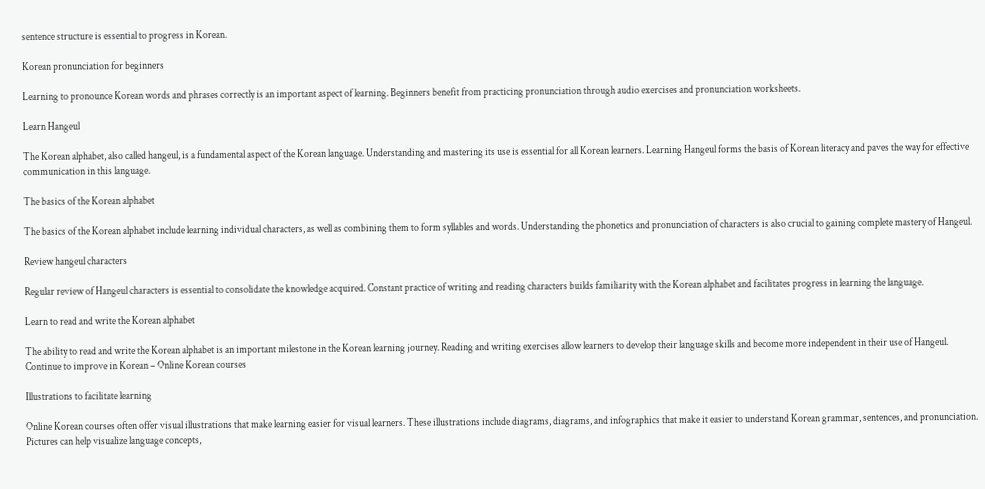sentence structure is essential to progress in Korean.

Korean pronunciation for beginners

Learning to pronounce Korean words and phrases correctly is an important aspect of learning. Beginners benefit from practicing pronunciation through audio exercises and pronunciation worksheets.

Learn Hangeul

The Korean alphabet, also called hangeul, is a fundamental aspect of the Korean language. Understanding and mastering its use is essential for all Korean learners. Learning Hangeul forms the basis of Korean literacy and paves the way for effective communication in this language.

The basics of the Korean alphabet

The basics of the Korean alphabet include learning individual characters, as well as combining them to form syllables and words. Understanding the phonetics and pronunciation of characters is also crucial to gaining complete mastery of Hangeul.

Review hangeul characters

Regular review of Hangeul characters is essential to consolidate the knowledge acquired. Constant practice of writing and reading characters builds familiarity with the Korean alphabet and facilitates progress in learning the language.

Learn to read and write the Korean alphabet

The ability to read and write the Korean alphabet is an important milestone in the Korean learning journey. Reading and writing exercises allow learners to develop their language skills and become more independent in their use of Hangeul. Continue to improve in Korean – Online Korean courses

Illustrations to facilitate learning

Online Korean courses often offer visual illustrations that make learning easier for visual learners. These illustrations include diagrams, diagrams, and infographics that make it easier to understand Korean grammar, sentences, and pronunciation. Pictures can help visualize language concepts,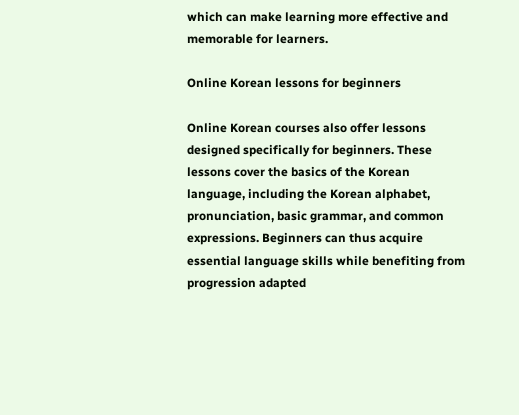which can make learning more effective and memorable for learners.

Online Korean lessons for beginners

Online Korean courses also offer lessons designed specifically for beginners. These lessons cover the basics of the Korean language, including the Korean alphabet, pronunciation, basic grammar, and common expressions. Beginners can thus acquire essential language skills while benefiting from progression adapted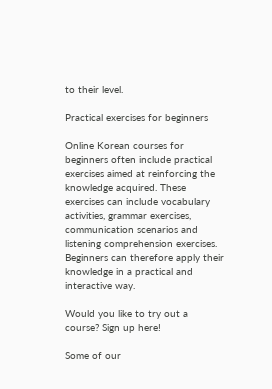to their level.

Practical exercises for beginners

Online Korean courses for beginners often include practical exercises aimed at reinforcing the knowledge acquired. These exercises can include vocabulary activities, grammar exercises, communication scenarios and listening comprehension exercises. Beginners can therefore apply their knowledge in a practical and interactive way.

Would you like to try out a course? Sign up here!

Some of our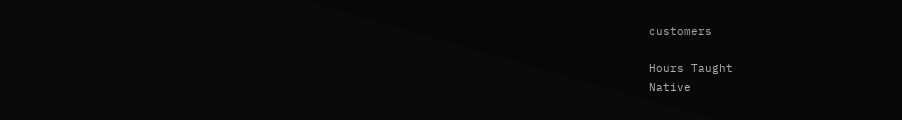customers

Hours Taught
Native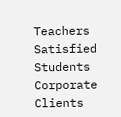Teachers
Satisfied Students
Corporate Clients